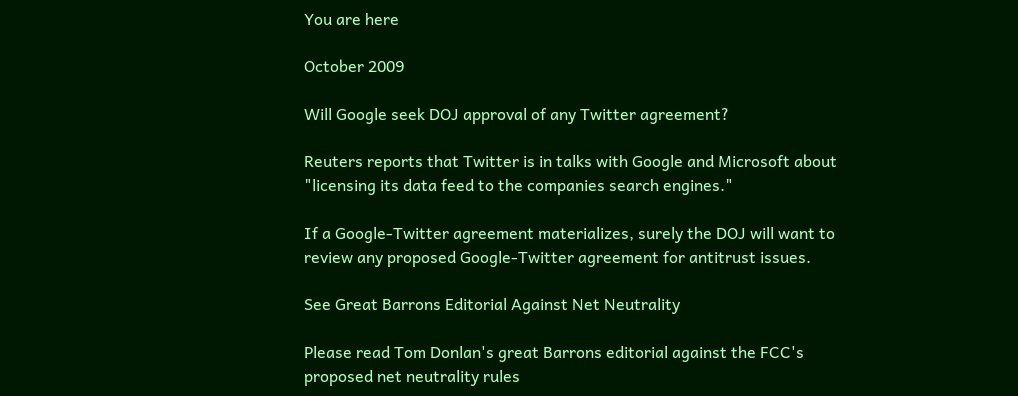You are here

October 2009

Will Google seek DOJ approval of any Twitter agreement?

Reuters reports that Twitter is in talks with Google and Microsoft about "licensing its data feed to the companies search engines."

If a Google-Twitter agreement materializes, surely the DOJ will want to review any proposed Google-Twitter agreement for antitrust issues.

See Great Barrons Editorial Against Net Neutrality

Please read Tom Donlan's great Barrons editorial against the FCC's proposed net neutrality rules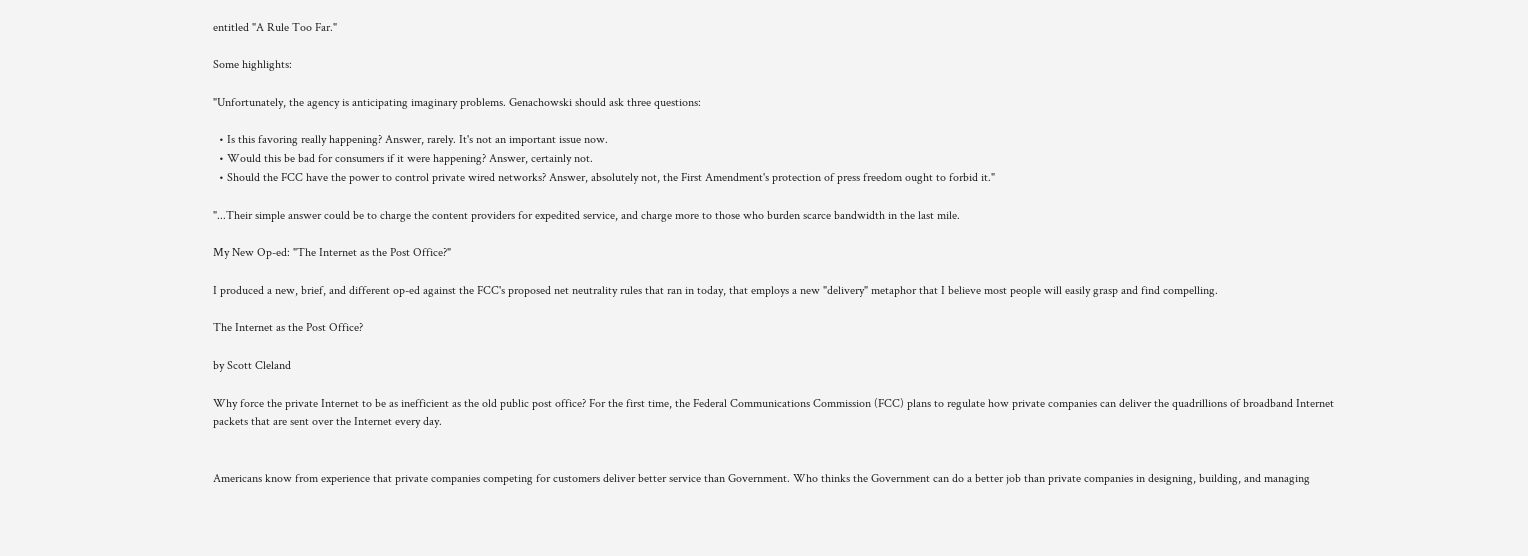entitled "A Rule Too Far."

Some highlights:

"Unfortunately, the agency is anticipating imaginary problems. Genachowski should ask three questions:

  • Is this favoring really happening? Answer, rarely. It's not an important issue now.
  • Would this be bad for consumers if it were happening? Answer, certainly not.
  • Should the FCC have the power to control private wired networks? Answer, absolutely not, the First Amendment's protection of press freedom ought to forbid it."

"...Their simple answer could be to charge the content providers for expedited service, and charge more to those who burden scarce bandwidth in the last mile.

My New Op-ed: "The Internet as the Post Office?"

I produced a new, brief, and different op-ed against the FCC's proposed net neutrality rules that ran in today, that employs a new "delivery" metaphor that I believe most people will easily grasp and find compelling.

The Internet as the Post Office?

by Scott Cleland

Why force the private Internet to be as inefficient as the old public post office? For the first time, the Federal Communications Commission (FCC) plans to regulate how private companies can deliver the quadrillions of broadband Internet packets that are sent over the Internet every day.


Americans know from experience that private companies competing for customers deliver better service than Government. Who thinks the Government can do a better job than private companies in designing, building, and managing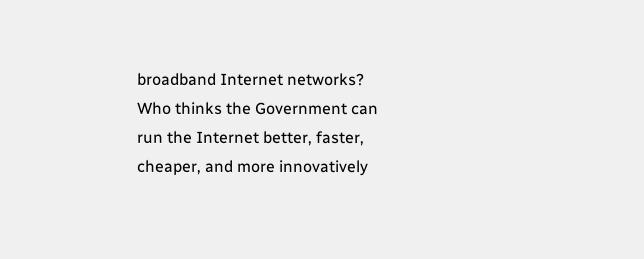broadband Internet networks? Who thinks the Government can run the Internet better, faster, cheaper, and more innovatively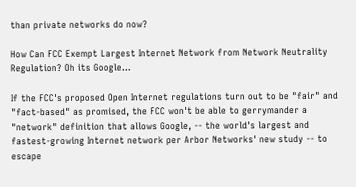than private networks do now?

How Can FCC Exempt Largest Internet Network from Network Neutrality Regulation? Oh its Google...

If the FCC's proposed Open Internet regulations turn out to be "fair" and "fact-based" as promised, the FCC won't be able to gerrymander a "network" definition that allows Google, -- the world's largest and fastest-growing Internet network per Arbor Networks' new study -- to escape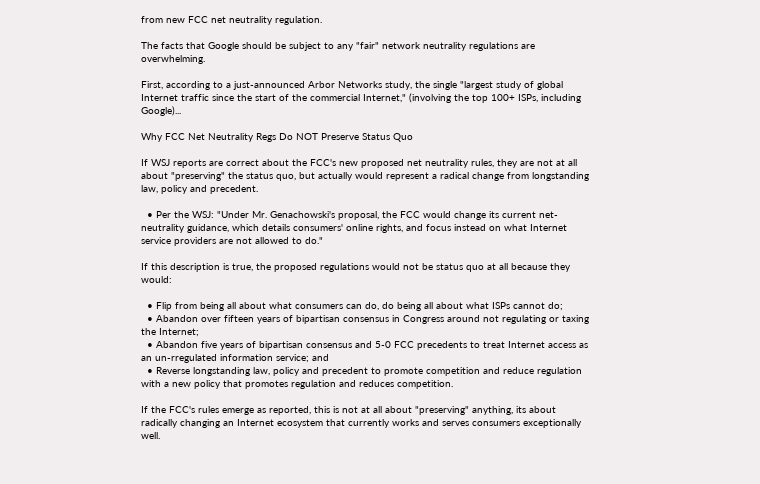from new FCC net neutrality regulation.

The facts that Google should be subject to any "fair" network neutrality regulations are overwhelming.

First, according to a just-announced Arbor Networks study, the single "largest study of global Internet traffic since the start of the commercial Internet," (involving the top 100+ ISPs, including Google)...

Why FCC Net Neutrality Regs Do NOT Preserve Status Quo

If WSJ reports are correct about the FCC's new proposed net neutrality rules, they are not at all about "preserving" the status quo, but actually would represent a radical change from longstanding law, policy and precedent.

  • Per the WSJ: "Under Mr. Genachowski's proposal, the FCC would change its current net-neutrality guidance, which details consumers' online rights, and focus instead on what Internet service providers are not allowed to do."

If this description is true, the proposed regulations would not be status quo at all because they would:

  • Flip from being all about what consumers can do, do being all about what ISPs cannot do;
  • Abandon over fifteen years of bipartisan consensus in Congress around not regulating or taxing the Internet;
  • Abandon five years of bipartisan consensus and 5-0 FCC precedents to treat Internet access as an un-rregulated information service; and
  • Reverse longstanding law, policy and precedent to promote competition and reduce regulation with a new policy that promotes regulation and reduces competition.

If the FCC's rules emerge as reported, this is not at all about "preserving" anything, its about radically changing an Internet ecosystem that currently works and serves consumers exceptionally well.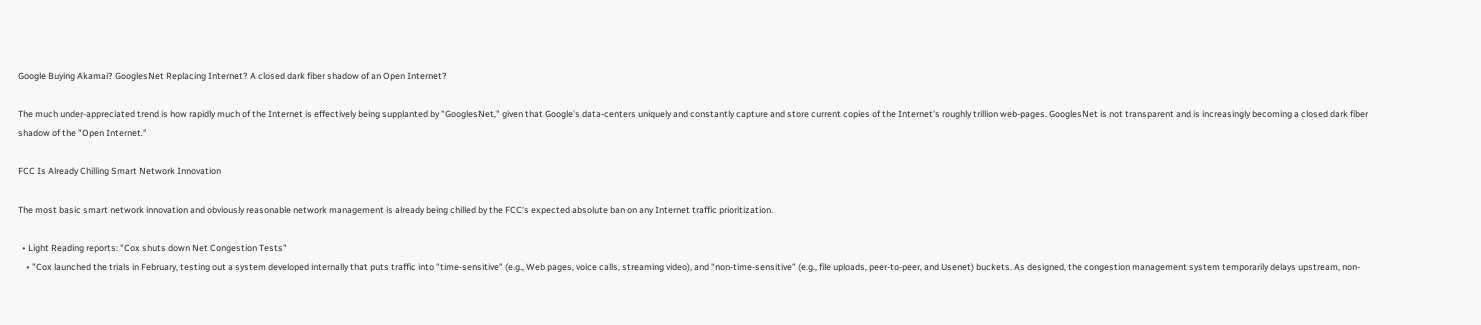Google Buying Akamai? GooglesNet Replacing Internet? A closed dark fiber shadow of an Open Internet?

The much under-appreciated trend is how rapidly much of the Internet is effectively being supplanted by "GooglesNet," given that Google's data-centers uniquely and constantly capture and store current copies of the Internet's roughly trillion web-pages. GooglesNet is not transparent and is increasingly becoming a closed dark fiber shadow of the "Open Internet."

FCC Is Already Chilling Smart Network Innovation

The most basic smart network innovation and obviously reasonable network management is already being chilled by the FCC's expected absolute ban on any Internet traffic prioritization.

  • Light Reading reports: "Cox shuts down Net Congestion Tests"
    • "Cox launched the trials in February, testing out a system developed internally that puts traffic into "time-sensitive" (e.g., Web pages, voice calls, streaming video), and "non-time-sensitive" (e.g., file uploads, peer-to-peer, and Usenet) buckets. As designed, the congestion management system temporarily delays upstream, non-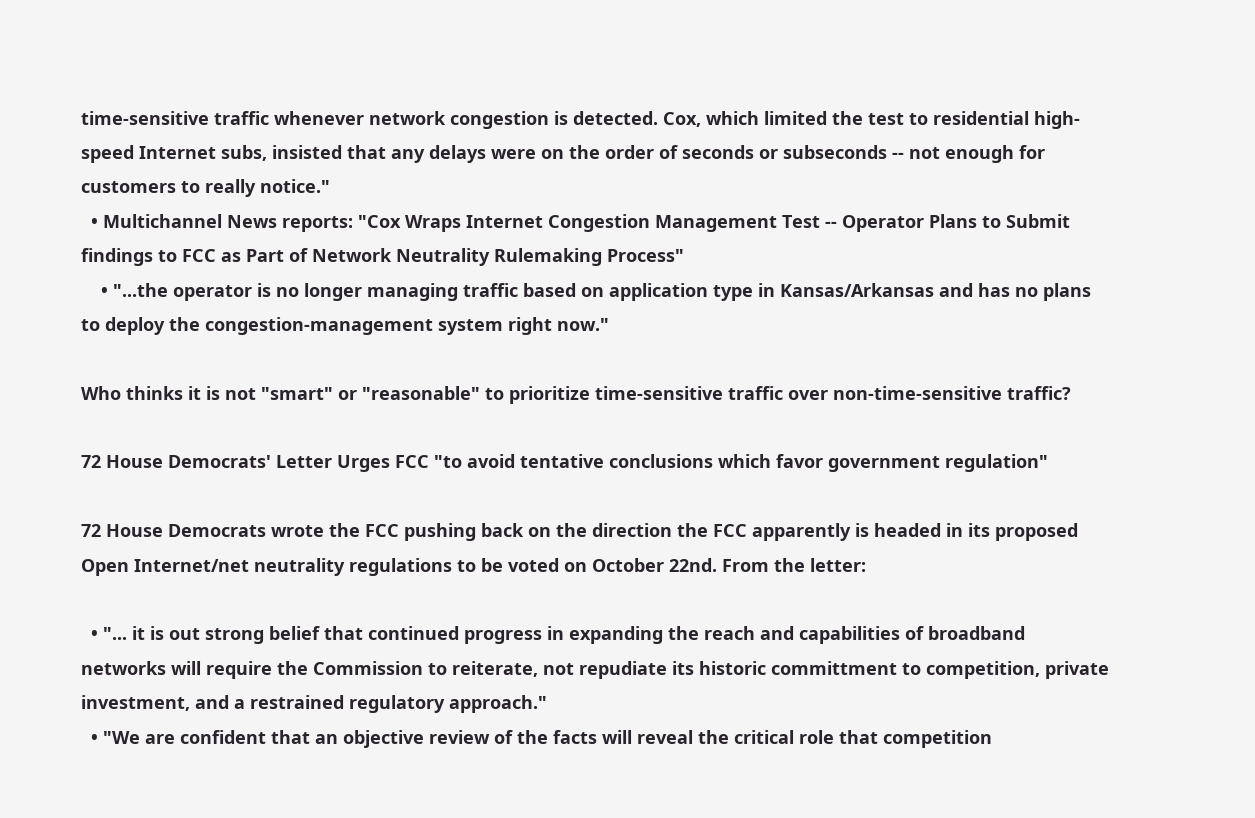time-sensitive traffic whenever network congestion is detected. Cox, which limited the test to residential high-speed Internet subs, insisted that any delays were on the order of seconds or subseconds -- not enough for customers to really notice."
  • Multichannel News reports: "Cox Wraps Internet Congestion Management Test -- Operator Plans to Submit findings to FCC as Part of Network Neutrality Rulemaking Process"
    • "...the operator is no longer managing traffic based on application type in Kansas/Arkansas and has no plans to deploy the congestion-management system right now."

Who thinks it is not "smart" or "reasonable" to prioritize time-sensitive traffic over non-time-sensitive traffic?

72 House Democrats' Letter Urges FCC "to avoid tentative conclusions which favor government regulation"

72 House Democrats wrote the FCC pushing back on the direction the FCC apparently is headed in its proposed Open Internet/net neutrality regulations to be voted on October 22nd. From the letter:

  • "... it is out strong belief that continued progress in expanding the reach and capabilities of broadband networks will require the Commission to reiterate, not repudiate its historic committment to competition, private investment, and a restrained regulatory approach."
  • "We are confident that an objective review of the facts will reveal the critical role that competition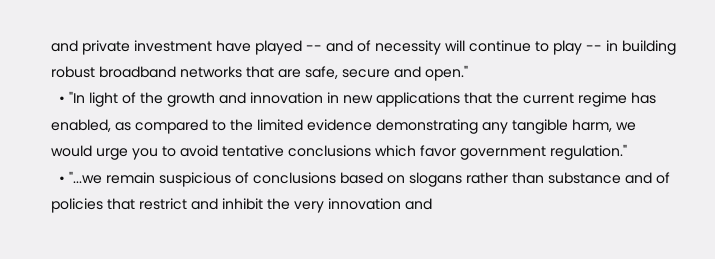and private investment have played -- and of necessity will continue to play -- in building robust broadband networks that are safe, secure and open."
  • "In light of the growth and innovation in new applications that the current regime has enabled, as compared to the limited evidence demonstrating any tangible harm, we would urge you to avoid tentative conclusions which favor government regulation."
  • "...we remain suspicious of conclusions based on slogans rather than substance and of policies that restrict and inhibit the very innovation and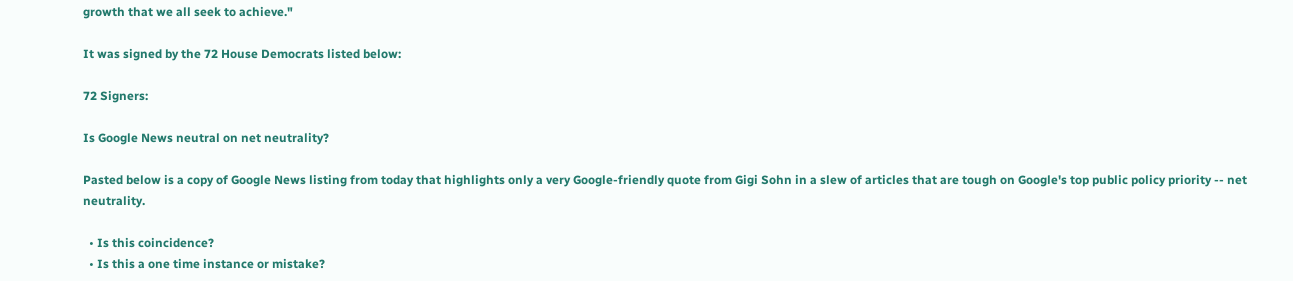growth that we all seek to achieve."

It was signed by the 72 House Democrats listed below:

72 Signers:

Is Google News neutral on net neutrality?

Pasted below is a copy of Google News listing from today that highlights only a very Google-friendly quote from Gigi Sohn in a slew of articles that are tough on Google's top public policy priority -- net neutrality.

  • Is this coincidence?
  • Is this a one time instance or mistake?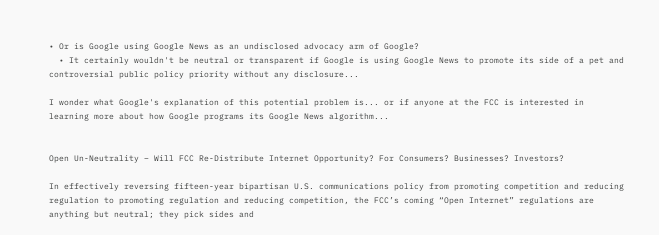• Or is Google using Google News as an undisclosed advocacy arm of Google?
  • It certainly wouldn't be neutral or transparent if Google is using Google News to promote its side of a pet and controversial public policy priority without any disclosure...

I wonder what Google's explanation of this potential problem is... or if anyone at the FCC is interested in learning more about how Google programs its Google News algorithm...


Open Un-Neutrality – Will FCC Re-Distribute Internet Opportunity? For Consumers? Businesses? Investors?

In effectively reversing fifteen-year bipartisan U.S. communications policy from promoting competition and reducing regulation to promoting regulation and reducing competition, the FCC’s coming “Open Internet” regulations are anything but neutral; they pick sides and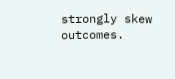strongly skew outcomes.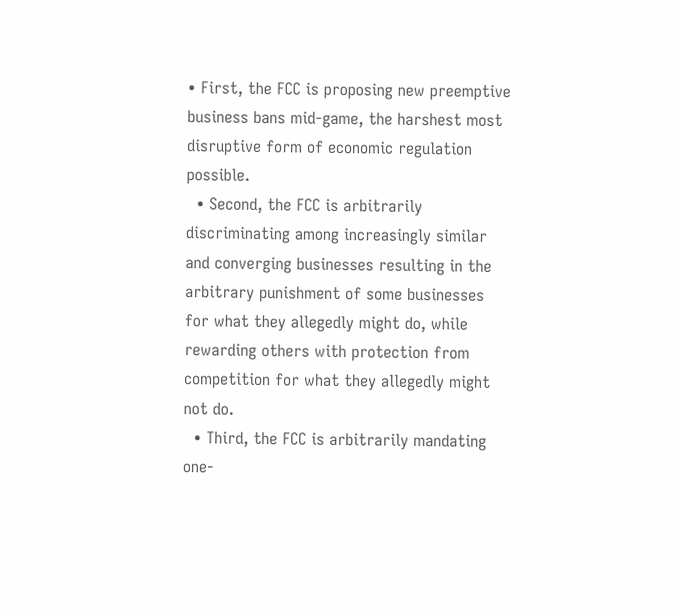• First, the FCC is proposing new preemptive business bans mid-game, the harshest most disruptive form of economic regulation possible.
  • Second, the FCC is arbitrarily discriminating among increasingly similar and converging businesses resulting in the arbitrary punishment of some businesses for what they allegedly might do, while rewarding others with protection from competition for what they allegedly might not do.
  • Third, the FCC is arbitrarily mandating one-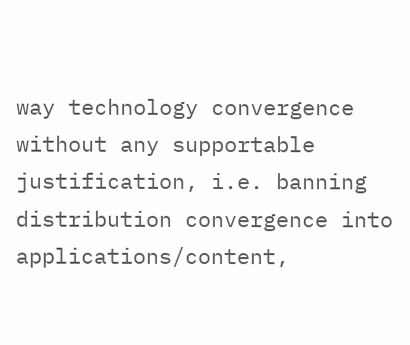way technology convergence without any supportable justification, i.e. banning distribution convergence into applications/content,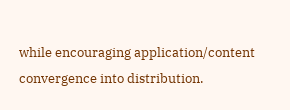while encouraging application/content convergence into distribution.